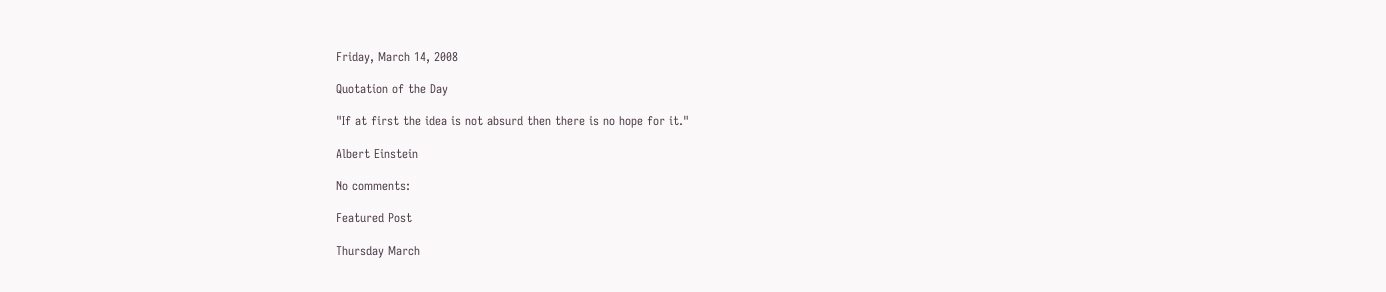Friday, March 14, 2008

Quotation of the Day

"If at first the idea is not absurd then there is no hope for it."

Albert Einstein

No comments:

Featured Post

Thursday March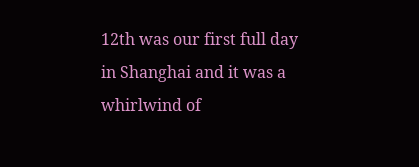12th was our first full day in Shanghai and it was a whirlwind of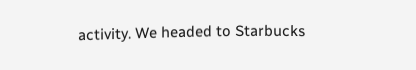activity. We headed to Starbucks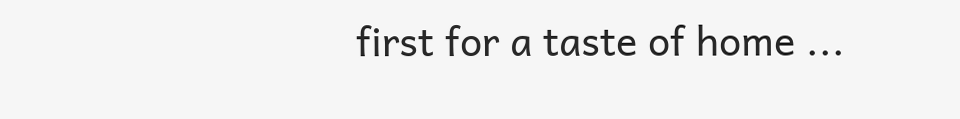first for a taste of home ...